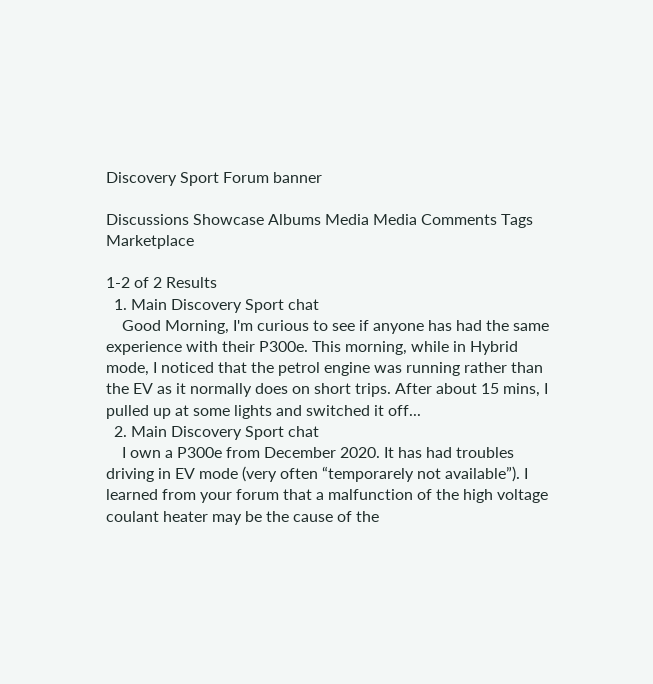Discovery Sport Forum banner

Discussions Showcase Albums Media Media Comments Tags Marketplace

1-2 of 2 Results
  1. Main Discovery Sport chat
    Good Morning, I'm curious to see if anyone has had the same experience with their P300e. This morning, while in Hybrid mode, I noticed that the petrol engine was running rather than the EV as it normally does on short trips. After about 15 mins, I pulled up at some lights and switched it off...
  2. Main Discovery Sport chat
    I own a P300e from December 2020. It has had troubles driving in EV mode (very often “temporarely not available”). I learned from your forum that a malfunction of the high voltage coulant heater may be the cause of the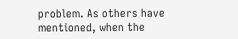problem. As others have mentioned, when the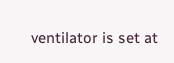ventilator is set at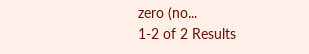zero (no...
1-2 of 2 Results